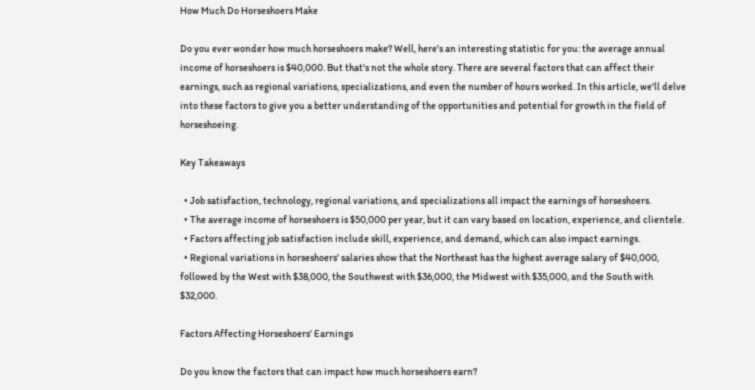How Much Do Horseshoers Make

Do you ever wonder how much horseshoers make? Well, here's an interesting statistic for you: the average annual income of horseshoers is $40,000. But that's not the whole story. There are several factors that can affect their earnings, such as regional variations, specializations, and even the number of hours worked. In this article, we'll delve into these factors to give you a better understanding of the opportunities and potential for growth in the field of horseshoeing.

Key Takeaways

  • Job satisfaction, technology, regional variations, and specializations all impact the earnings of horseshoers.
  • The average income of horseshoers is $50,000 per year, but it can vary based on location, experience, and clientele.
  • Factors affecting job satisfaction include skill, experience, and demand, which can also impact earnings.
  • Regional variations in horseshoers' salaries show that the Northeast has the highest average salary of $40,000, followed by the West with $38,000, the Southwest with $36,000, the Midwest with $35,000, and the South with $32,000.

Factors Affecting Horseshoers' Earnings

Do you know the factors that can impact how much horseshoers earn?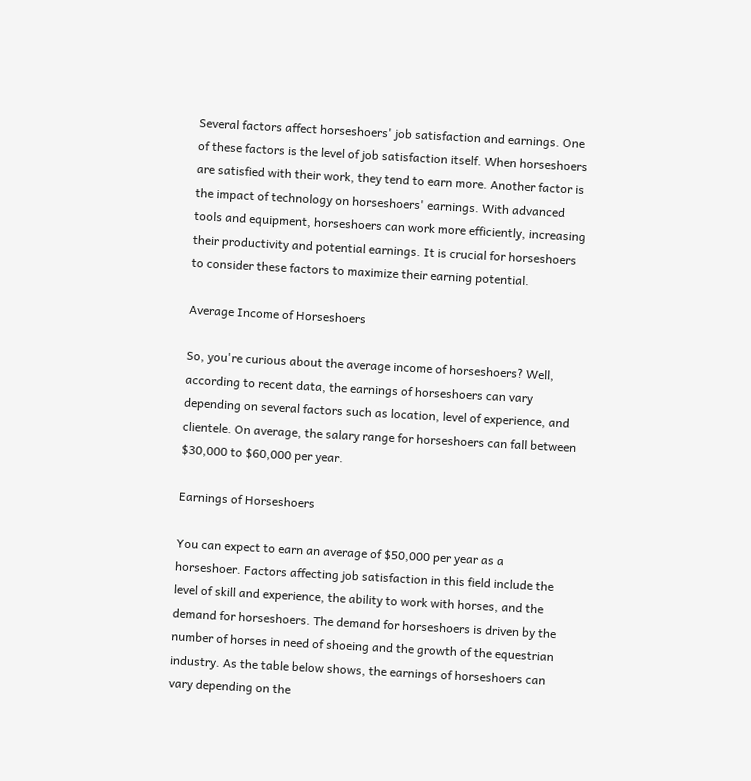Several factors affect horseshoers' job satisfaction and earnings. One of these factors is the level of job satisfaction itself. When horseshoers are satisfied with their work, they tend to earn more. Another factor is the impact of technology on horseshoers' earnings. With advanced tools and equipment, horseshoers can work more efficiently, increasing their productivity and potential earnings. It is crucial for horseshoers to consider these factors to maximize their earning potential.

Average Income of Horseshoers

So, you're curious about the average income of horseshoers? Well, according to recent data, the earnings of horseshoers can vary depending on several factors such as location, level of experience, and clientele. On average, the salary range for horseshoers can fall between $30,000 to $60,000 per year.

Earnings of Horseshoers

You can expect to earn an average of $50,000 per year as a horseshoer. Factors affecting job satisfaction in this field include the level of skill and experience, the ability to work with horses, and the demand for horseshoers. The demand for horseshoers is driven by the number of horses in need of shoeing and the growth of the equestrian industry. As the table below shows, the earnings of horseshoers can vary depending on the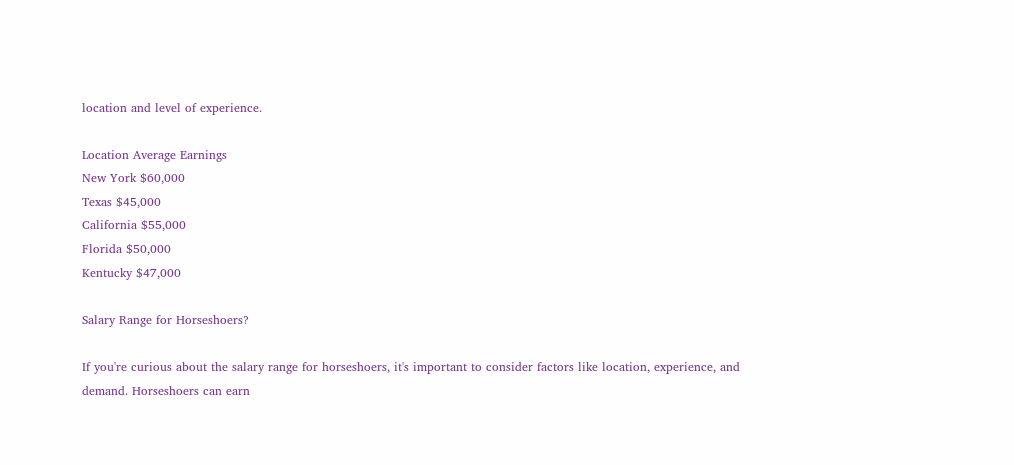location and level of experience.

Location Average Earnings
New York $60,000
Texas $45,000
California $55,000
Florida $50,000
Kentucky $47,000

Salary Range for Horseshoers?

If you're curious about the salary range for horseshoers, it's important to consider factors like location, experience, and demand. Horseshoers can earn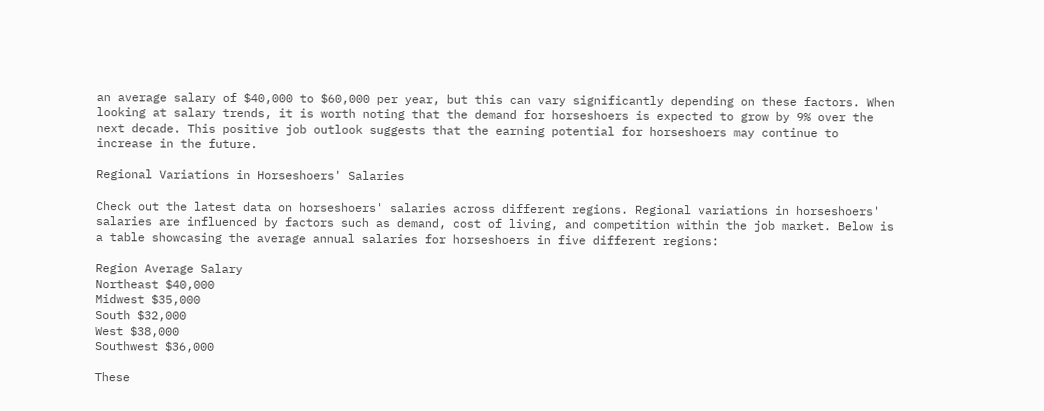an average salary of $40,000 to $60,000 per year, but this can vary significantly depending on these factors. When looking at salary trends, it is worth noting that the demand for horseshoers is expected to grow by 9% over the next decade. This positive job outlook suggests that the earning potential for horseshoers may continue to increase in the future.

Regional Variations in Horseshoers' Salaries

Check out the latest data on horseshoers' salaries across different regions. Regional variations in horseshoers' salaries are influenced by factors such as demand, cost of living, and competition within the job market. Below is a table showcasing the average annual salaries for horseshoers in five different regions:

Region Average Salary
Northeast $40,000
Midwest $35,000
South $32,000
West $38,000
Southwest $36,000

These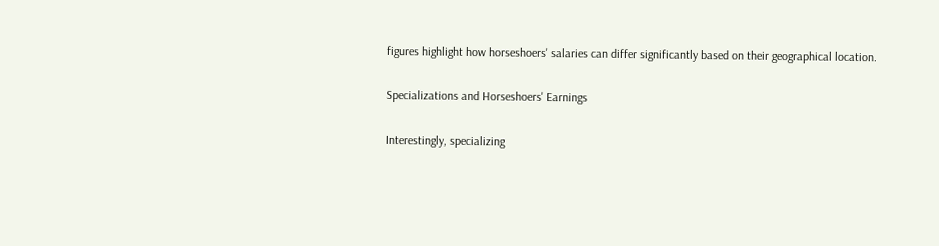figures highlight how horseshoers' salaries can differ significantly based on their geographical location.

Specializations and Horseshoers' Earnings

Interestingly, specializing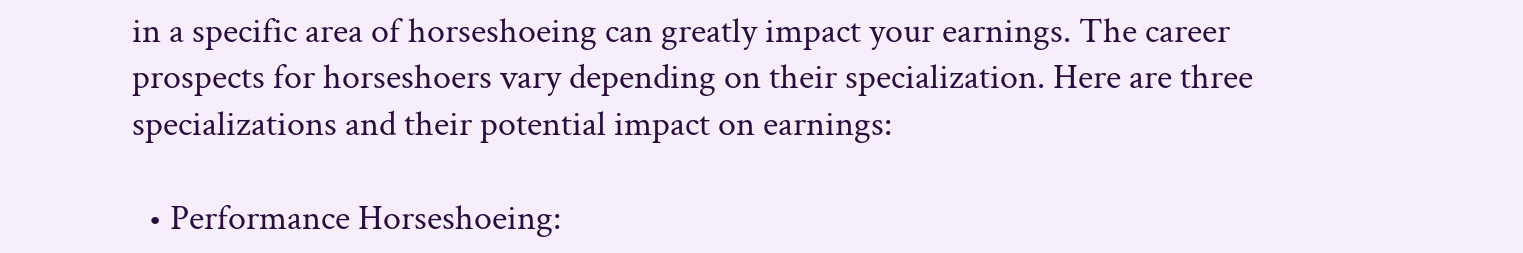in a specific area of horseshoeing can greatly impact your earnings. The career prospects for horseshoers vary depending on their specialization. Here are three specializations and their potential impact on earnings:

  • Performance Horseshoeing: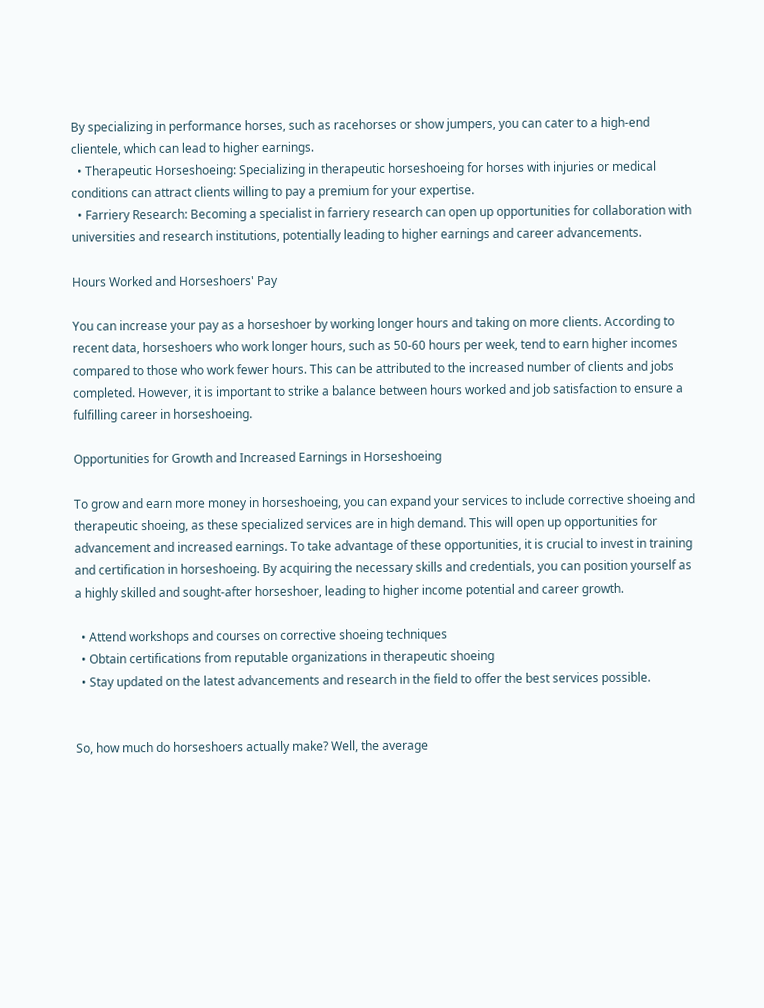By specializing in performance horses, such as racehorses or show jumpers, you can cater to a high-end clientele, which can lead to higher earnings.
  • Therapeutic Horseshoeing: Specializing in therapeutic horseshoeing for horses with injuries or medical conditions can attract clients willing to pay a premium for your expertise.
  • Farriery Research: Becoming a specialist in farriery research can open up opportunities for collaboration with universities and research institutions, potentially leading to higher earnings and career advancements.

Hours Worked and Horseshoers' Pay

You can increase your pay as a horseshoer by working longer hours and taking on more clients. According to recent data, horseshoers who work longer hours, such as 50-60 hours per week, tend to earn higher incomes compared to those who work fewer hours. This can be attributed to the increased number of clients and jobs completed. However, it is important to strike a balance between hours worked and job satisfaction to ensure a fulfilling career in horseshoeing.

Opportunities for Growth and Increased Earnings in Horseshoeing

To grow and earn more money in horseshoeing, you can expand your services to include corrective shoeing and therapeutic shoeing, as these specialized services are in high demand. This will open up opportunities for advancement and increased earnings. To take advantage of these opportunities, it is crucial to invest in training and certification in horseshoeing. By acquiring the necessary skills and credentials, you can position yourself as a highly skilled and sought-after horseshoer, leading to higher income potential and career growth.

  • Attend workshops and courses on corrective shoeing techniques
  • Obtain certifications from reputable organizations in therapeutic shoeing
  • Stay updated on the latest advancements and research in the field to offer the best services possible.


So, how much do horseshoers actually make? Well, the average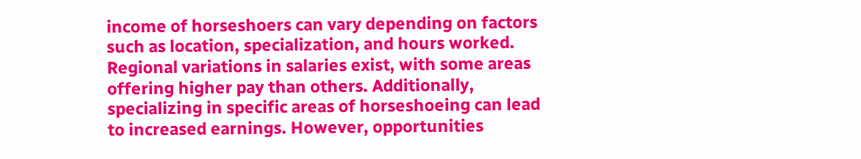income of horseshoers can vary depending on factors such as location, specialization, and hours worked. Regional variations in salaries exist, with some areas offering higher pay than others. Additionally, specializing in specific areas of horseshoeing can lead to increased earnings. However, opportunities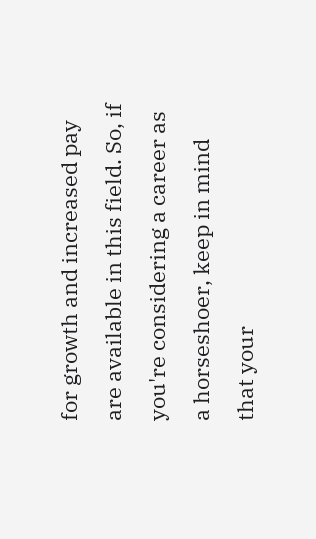for growth and increased pay are available in this field. So, if you're considering a career as a horseshoer, keep in mind that your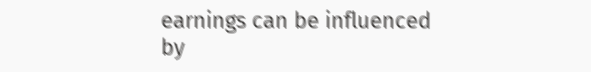earnings can be influenced by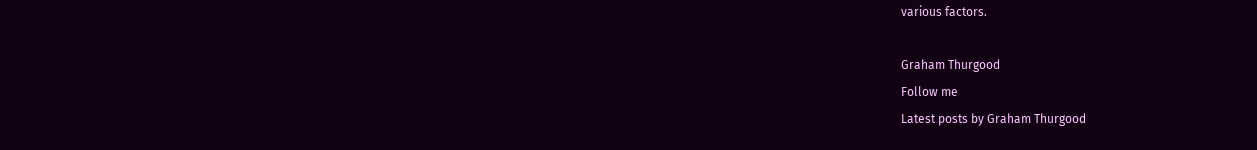various factors.

Graham Thurgood
Follow me
Latest posts by Graham Thurgood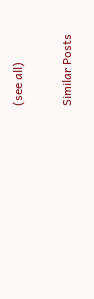(see all)

Similar Posts